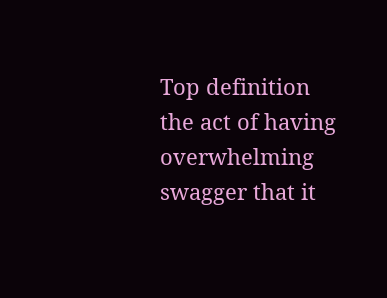Top definition
the act of having overwhelming swagger that it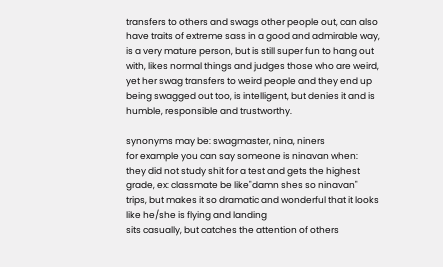transfers to others and swags other people out, can also have traits of extreme sass in a good and admirable way, is a very mature person, but is still super fun to hang out with, likes normal things and judges those who are weird, yet her swag transfers to weird people and they end up being swagged out too, is intelligent, but denies it and is humble, responsible and trustworthy.

synonyms may be: swagmaster, nina, niners
for example you can say someone is ninavan when:
they did not study shit for a test and gets the highest grade, ex: classmate be like"damn shes so ninavan"
trips, but makes it so dramatic and wonderful that it looks like he/she is flying and landing
sits casually, but catches the attention of others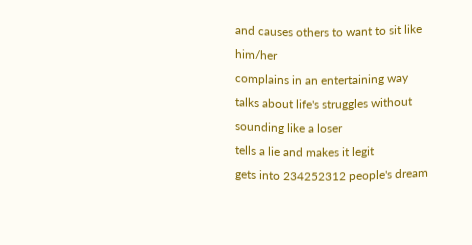and causes others to want to sit like him/her
complains in an entertaining way
talks about life's struggles without sounding like a loser
tells a lie and makes it legit
gets into 234252312 people's dream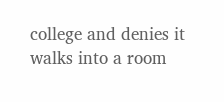college and denies it
walks into a room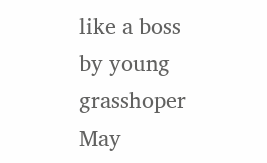like a boss
by young grasshoper May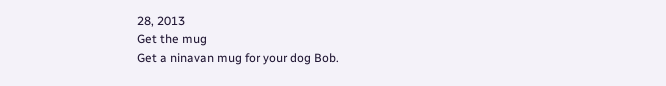28, 2013
Get the mug
Get a ninavan mug for your dog Bob.